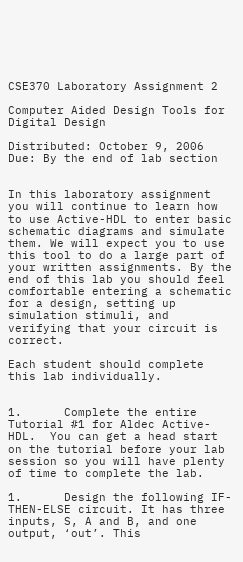CSE370 Laboratory Assignment 2

Computer Aided Design Tools for Digital Design

Distributed: October 9, 2006
Due: By the end of lab section


In this laboratory assignment you will continue to learn how to use Active-HDL to enter basic schematic diagrams and simulate them. We will expect you to use this tool to do a large part of your written assignments. By the end of this lab you should feel comfortable entering a schematic for a design, setting up simulation stimuli, and verifying that your circuit is correct.

Each student should complete this lab individually.


1.      Complete the entire Tutorial #1 for Aldec Active-HDL.  You can get a head start on the tutorial before your lab session so you will have plenty of time to complete the lab.

1.      Design the following IF-THEN-ELSE circuit. It has three inputs, S, A and B, and one output, ‘out’. This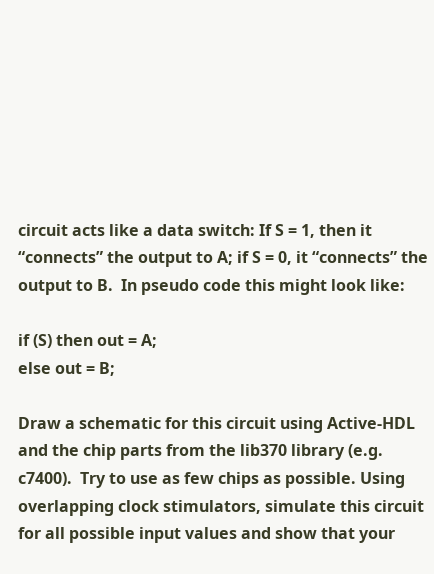circuit acts like a data switch: If S = 1, then it “connects” the output to A; if S = 0, it “connects” the output to B.  In pseudo code this might look like:

if (S) then out = A;
else out = B;

Draw a schematic for this circuit using Active-HDL and the chip parts from the lib370 library (e.g. c7400).  Try to use as few chips as possible. Using overlapping clock stimulators, simulate this circuit for all possible input values and show that your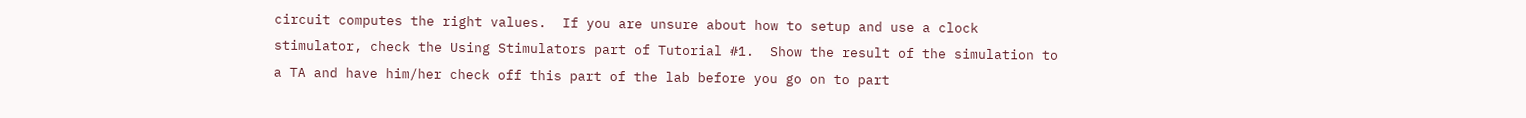circuit computes the right values.  If you are unsure about how to setup and use a clock stimulator, check the Using Stimulators part of Tutorial #1.  Show the result of the simulation to a TA and have him/her check off this part of the lab before you go on to part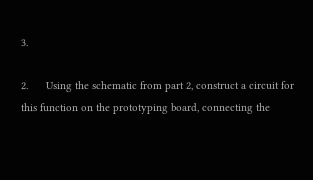3.

2.      Using the schematic from part 2, construct a circuit for this function on the prototyping board, connecting the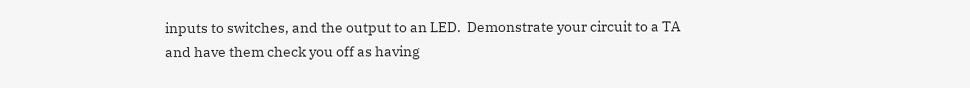inputs to switches, and the output to an LED.  Demonstrate your circuit to a TA and have them check you off as having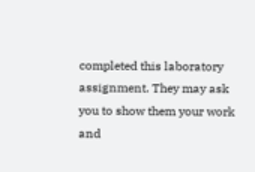completed this laboratory assignment. They may ask you to show them your work and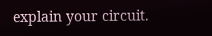explain your circuit.